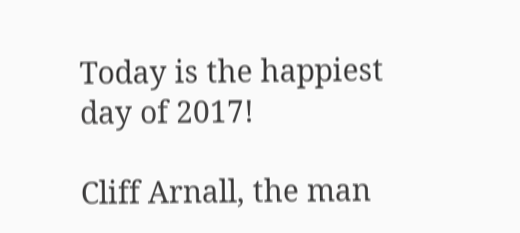Today is the happiest day of 2017!

Cliff Arnall, the man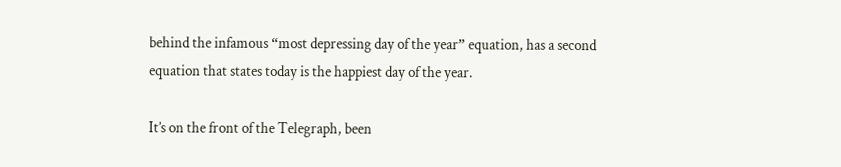behind the infamous “most depressing day of the year” equation, has a second equation that states today is the happiest day of the year.

It’s on the front of the Telegraph, been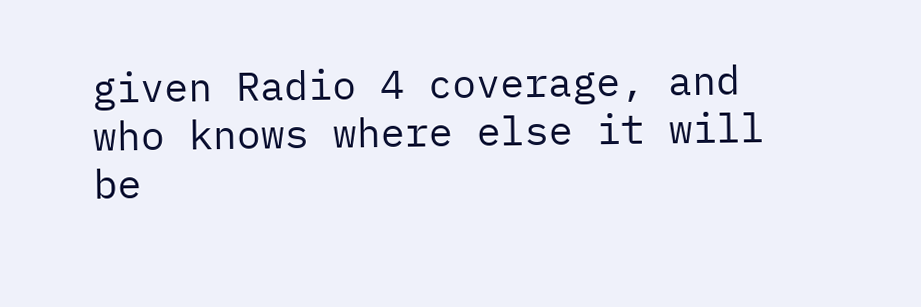given Radio 4 coverage, and who knows where else it will be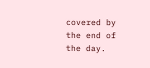covered by the end of the day.